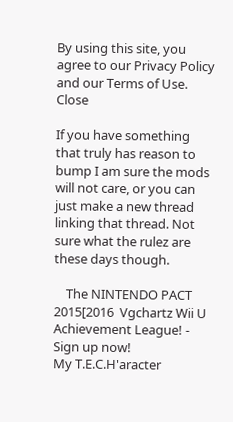By using this site, you agree to our Privacy Policy and our Terms of Use. Close

If you have something that truly has reason to bump I am sure the mods will not care, or you can just make a new thread linking that thread. Not sure what the rulez are these days though.

    The NINTENDO PACT 2015[2016  Vgchartz Wii U Achievement League! - Sign up now!                      My T.E.C.H'aracter